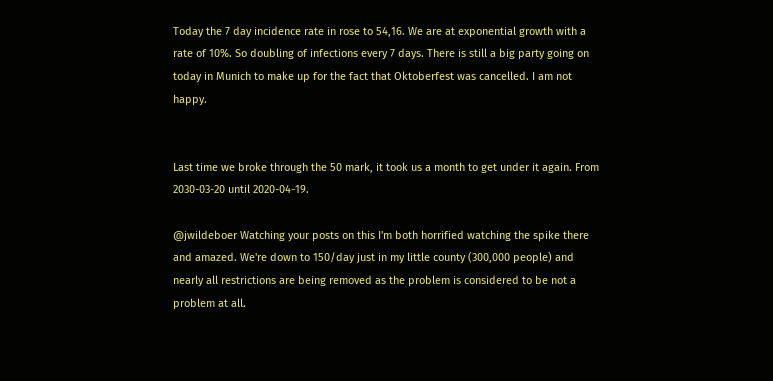Today the 7 day incidence rate in rose to 54,16. We are at exponential growth with a rate of 10%. So doubling of infections every 7 days. There is still a big party going on today in Munich to make up for the fact that Oktoberfest was cancelled. I am not happy.


Last time we broke through the 50 mark, it took us a month to get under it again. From 2030-03-20 until 2020-04-19.

@jwildeboer Watching your posts on this I'm both horrified watching the spike there and amazed. We're down to 150/day just in my little county (300,000 people) and nearly all restrictions are being removed as the problem is considered to be not a problem at all.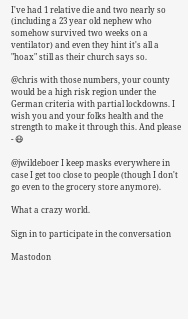I've had 1 relative die and two nearly so (including a 23 year old nephew who somehow survived two weeks on a ventilator) and even they hint it's all a "hoax" still as their church says so.

@chris with those numbers, your county would be a high risk region under the German criteria with partial lockdowns. I wish you and your folks health and the strength to make it through this. And please - 😷

@jwildeboer I keep masks everywhere in case I get too close to people (though I don't go even to the grocery store anymore).

What a crazy world.

Sign in to participate in the conversation

Mastodon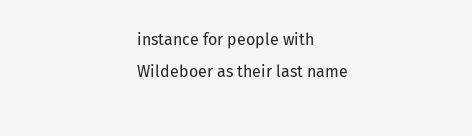instance for people with Wildeboer as their last name